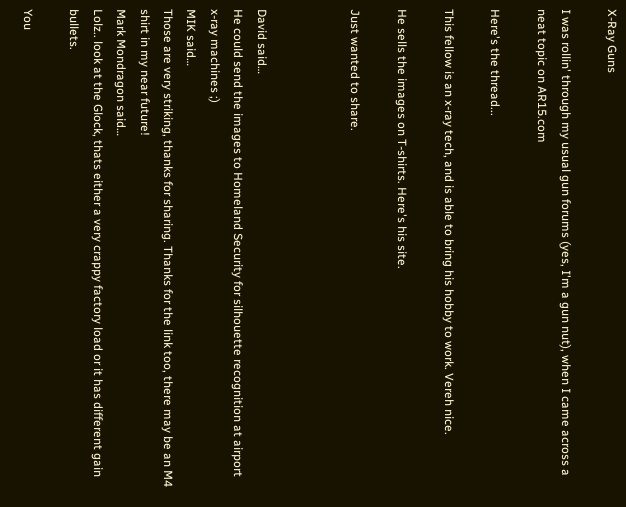X-Ray Guns

I was rollin' through my usual gun forums (yes, I'm a gun nut), when I came across a neat topic on AR15.com

Here's the thread...

This fellow is an x-ray tech, and is able to bring his hobby to work. Vereh nice.

He sells the images on T-shirts. Here's his site.

Just wanted to share.



David said…
He could send the images to Homeland Security for silhouette recognition at airport x-ray machines ;)
MIK said…
Those are very striking, thanks for sharing. Thanks for the link too, there may be an M4 shirt in my near future!
Mark Mondragon said…
Lolz.. look at the Glock, thats either a very crappy factory load or it has different gain bullets.

You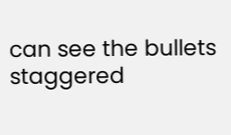can see the bullets staggered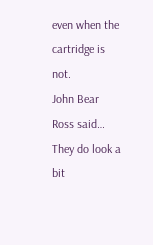even when the cartridge is not.
John Bear Ross said…
They do look a bit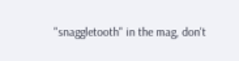"snaggletooth" in the mag, don't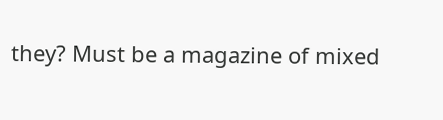they? Must be a magazine of mixed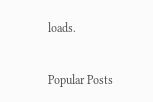loads.


Popular Posts